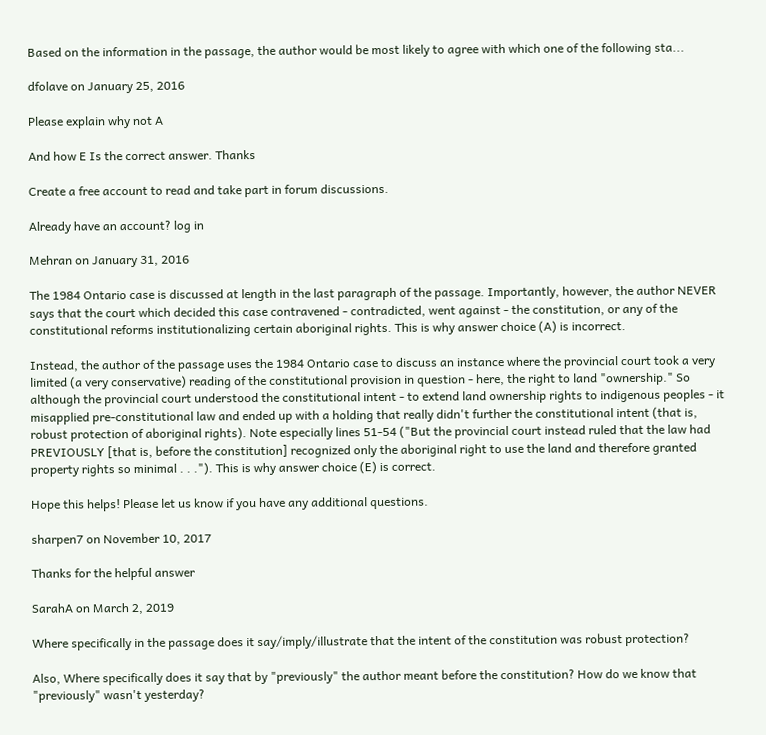Based on the information in the passage, the author would be most likely to agree with which one of the following sta...

dfolave on January 25, 2016

Please explain why not A

And how E Is the correct answer. Thanks

Create a free account to read and take part in forum discussions.

Already have an account? log in

Mehran on January 31, 2016

The 1984 Ontario case is discussed at length in the last paragraph of the passage. Importantly, however, the author NEVER says that the court which decided this case contravened - contradicted, went against - the constitution, or any of the constitutional reforms institutionalizing certain aboriginal rights. This is why answer choice (A) is incorrect.

Instead, the author of the passage uses the 1984 Ontario case to discuss an instance where the provincial court took a very limited (a very conservative) reading of the constitutional provision in question - here, the right to land "ownership." So although the provincial court understood the constitutional intent - to extend land ownership rights to indigenous peoples - it misapplied pre-constitutional law and ended up with a holding that really didn't further the constitutional intent (that is, robust protection of aboriginal rights). Note especially lines 51-54 ("But the provincial court instead ruled that the law had PREVIOUSLY [that is, before the constitution] recognized only the aboriginal right to use the land and therefore granted property rights so minimal . . ."). This is why answer choice (E) is correct.

Hope this helps! Please let us know if you have any additional questions.

sharpen7 on November 10, 2017

Thanks for the helpful answer

SarahA on March 2, 2019

Where specifically in the passage does it say/imply/illustrate that the intent of the constitution was robust protection?

Also, Where specifically does it say that by "previously" the author meant before the constitution? How do we know that "previously" wasn't yesterday?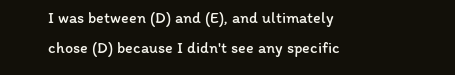I was between (D) and (E), and ultimately chose (D) because I didn't see any specific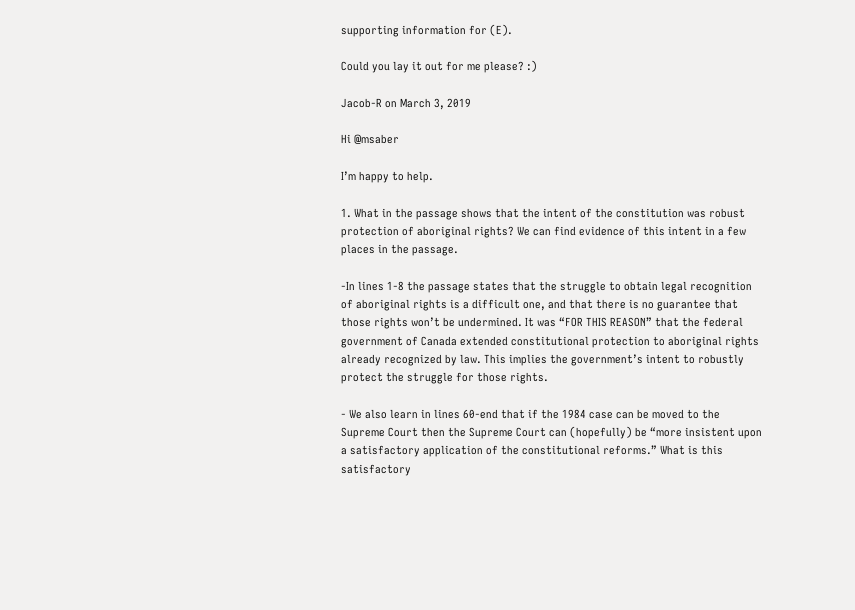supporting information for (E).

Could you lay it out for me please? :)

Jacob-R on March 3, 2019

Hi @msaber

I’m happy to help.

1. What in the passage shows that the intent of the constitution was robust protection of aboriginal rights? We can find evidence of this intent in a few places in the passage.

-In lines 1-8 the passage states that the struggle to obtain legal recognition of aboriginal rights is a difficult one, and that there is no guarantee that those rights won’t be undermined. It was “FOR THIS REASON” that the federal government of Canada extended constitutional protection to aboriginal rights already recognized by law. This implies the government’s intent to robustly protect the struggle for those rights.

- We also learn in lines 60-end that if the 1984 case can be moved to the Supreme Court then the Supreme Court can (hopefully) be “more insistent upon a satisfactory application of the constitutional reforms.” What is this satisfactory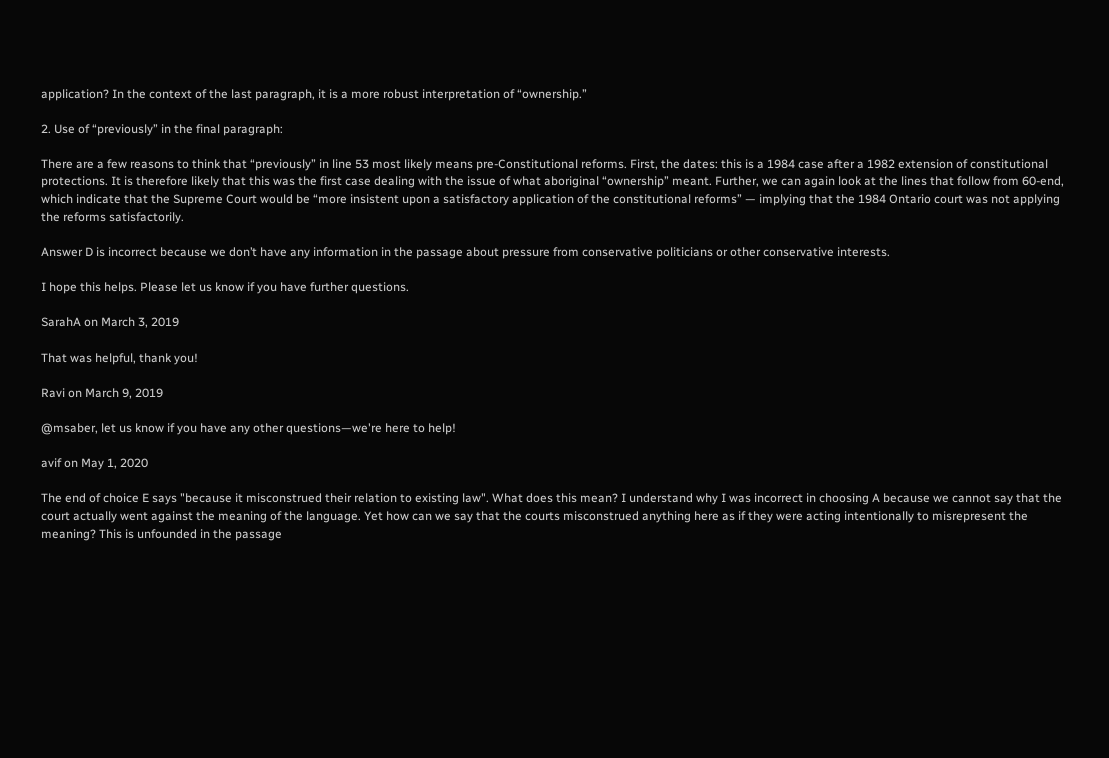application? In the context of the last paragraph, it is a more robust interpretation of “ownership.”

2. Use of “previously” in the final paragraph:

There are a few reasons to think that “previously” in line 53 most likely means pre-Constitutional reforms. First, the dates: this is a 1984 case after a 1982 extension of constitutional protections. It is therefore likely that this was the first case dealing with the issue of what aboriginal “ownership” meant. Further, we can again look at the lines that follow from 60-end, which indicate that the Supreme Court would be “more insistent upon a satisfactory application of the constitutional reforms” — implying that the 1984 Ontario court was not applying the reforms satisfactorily.

Answer D is incorrect because we don’t have any information in the passage about pressure from conservative politicians or other conservative interests.

I hope this helps. Please let us know if you have further questions.

SarahA on March 3, 2019

That was helpful, thank you!

Ravi on March 9, 2019

@msaber, let us know if you have any other questions—we're here to help!

avif on May 1, 2020

The end of choice E says "because it misconstrued their relation to existing law". What does this mean? I understand why I was incorrect in choosing A because we cannot say that the court actually went against the meaning of the language. Yet how can we say that the courts misconstrued anything here as if they were acting intentionally to misrepresent the meaning? This is unfounded in the passage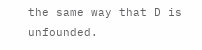the same way that D is unfounded.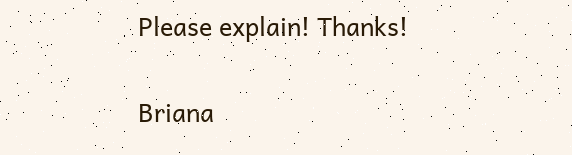Please explain! Thanks!

Briana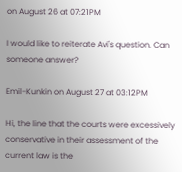on August 26 at 07:21PM

I would like to reiterate Avi's question. Can someone answer?

Emil-Kunkin on August 27 at 03:12PM

Hi, the line that the courts were excessively conservative in their assessment of the current law is the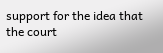support for the idea that the court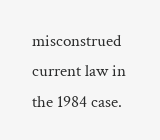misconstrued current law in the 1984 case.